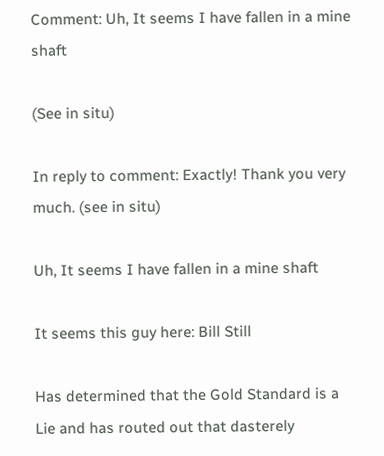Comment: Uh, It seems I have fallen in a mine shaft

(See in situ)

In reply to comment: Exactly! Thank you very much. (see in situ)

Uh, It seems I have fallen in a mine shaft

It seems this guy here: Bill Still

Has determined that the Gold Standard is a Lie and has routed out that dasterely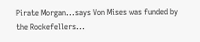Pirate Morgan...says Von Mises was funded by the Rockefellers...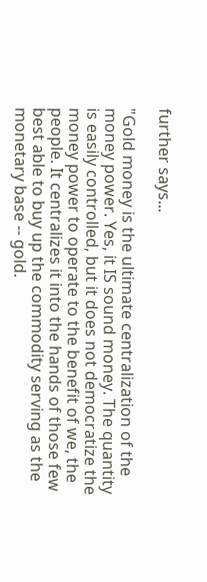further says...

"Gold money is the ultimate centralization of the money power. Yes, it IS sound money. The quantity is easily controlled, but it does not democratize the money power to operate to the benefit of we, the people. It centralizes it into the hands of those few best able to buy up the commodity serving as the monetary base -- gold.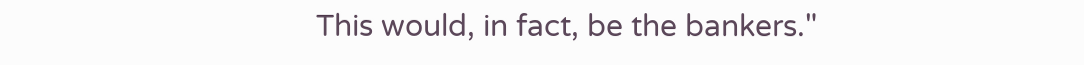This would, in fact, be the bankers."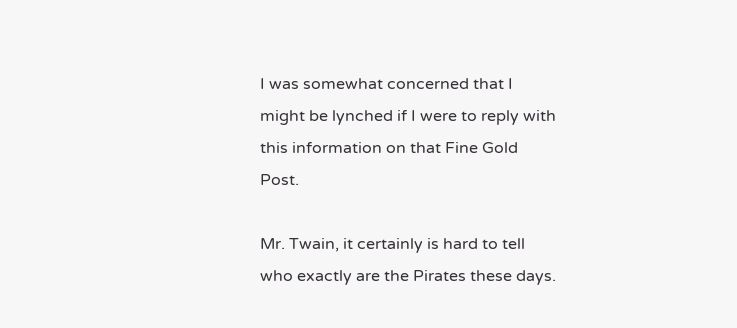I was somewhat concerned that I might be lynched if I were to reply with this information on that Fine Gold Post.

Mr. Twain, it certainly is hard to tell who exactly are the Pirates these days.